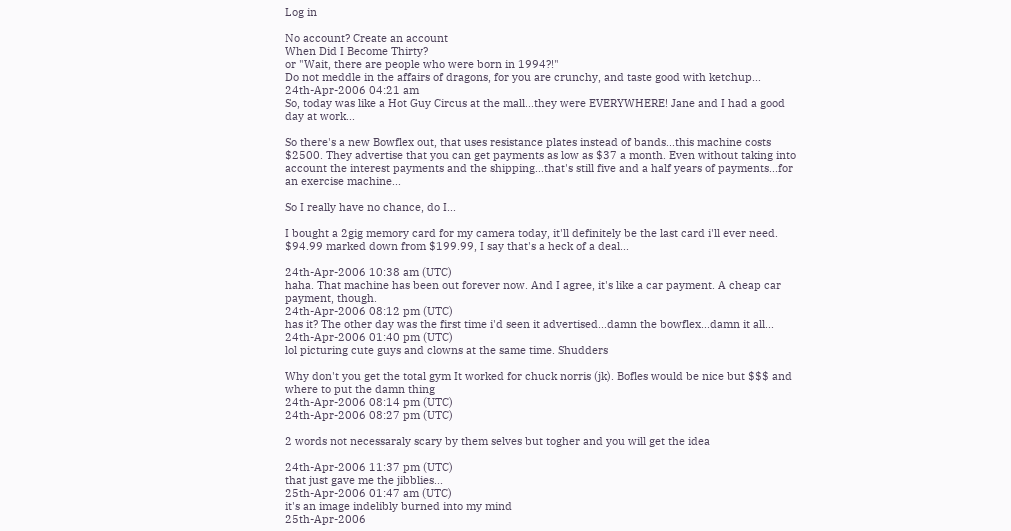Log in

No account? Create an account
When Did I Become Thirty?
or "Wait, there are people who were born in 1994?!"
Do not meddle in the affairs of dragons, for you are crunchy, and taste good with ketchup...
24th-Apr-2006 04:21 am
So, today was like a Hot Guy Circus at the mall...they were EVERYWHERE! Jane and I had a good day at work...

So there's a new Bowflex out, that uses resistance plates instead of bands...this machine costs $2500. They advertise that you can get payments as low as $37 a month. Even without taking into account the interest payments and the shipping...that's still five and a half years of payments...for an exercise machine...

So I really have no chance, do I...

I bought a 2gig memory card for my camera today, it'll definitely be the last card i'll ever need. $94.99 marked down from $199.99, I say that's a heck of a deal...

24th-Apr-2006 10:38 am (UTC)
haha. That machine has been out forever now. And I agree, it's like a car payment. A cheap car payment, though.
24th-Apr-2006 08:12 pm (UTC)
has it? The other day was the first time i'd seen it advertised...damn the bowflex...damn it all...
24th-Apr-2006 01:40 pm (UTC)
lol picturing cute guys and clowns at the same time. Shudders

Why don't you get the total gym It worked for chuck norris (jk). Bofles would be nice but $$$ and where to put the damn thing
24th-Apr-2006 08:14 pm (UTC)
24th-Apr-2006 08:27 pm (UTC)

2 words not necessaraly scary by them selves but togher and you will get the idea

24th-Apr-2006 11:37 pm (UTC)
that just gave me the jibblies...
25th-Apr-2006 01:47 am (UTC)
it's an image indelibly burned into my mind
25th-Apr-2006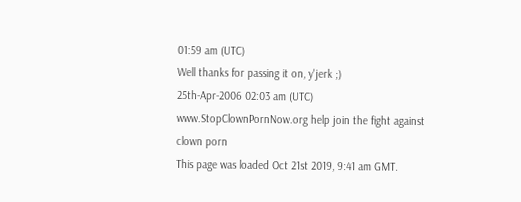01:59 am (UTC)
Well thanks for passing it on, y'jerk ;)
25th-Apr-2006 02:03 am (UTC)
www.StopClownPornNow.org help join the fight against clown porn
This page was loaded Oct 21st 2019, 9:41 am GMT.